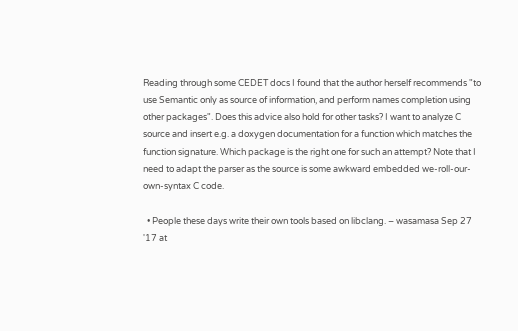Reading through some CEDET docs I found that the author herself recommends "to use Semantic only as source of information, and perform names completion using other packages". Does this advice also hold for other tasks? I want to analyze C source and insert e.g. a doxygen documentation for a function which matches the function signature. Which package is the right one for such an attempt? Note that I need to adapt the parser as the source is some awkward embedded we-roll-our-own-syntax C code.

  • People these days write their own tools based on libclang. – wasamasa Sep 27 '17 at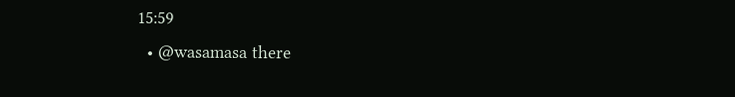15:59
  • @wasamasa there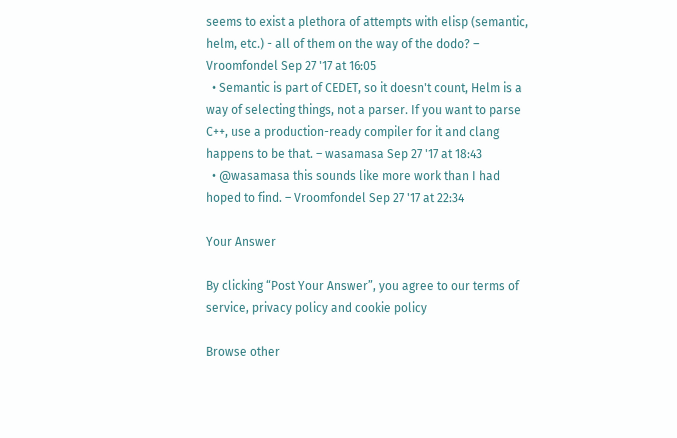seems to exist a plethora of attempts with elisp (semantic, helm, etc.) - all of them on the way of the dodo? – Vroomfondel Sep 27 '17 at 16:05
  • Semantic is part of CEDET, so it doesn't count, Helm is a way of selecting things, not a parser. If you want to parse C++, use a production-ready compiler for it and clang happens to be that. – wasamasa Sep 27 '17 at 18:43
  • @wasamasa this sounds like more work than I had hoped to find. – Vroomfondel Sep 27 '17 at 22:34

Your Answer

By clicking “Post Your Answer”, you agree to our terms of service, privacy policy and cookie policy

Browse other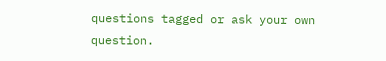questions tagged or ask your own question.